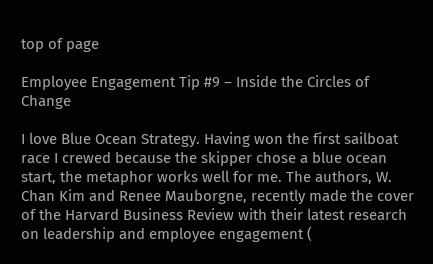top of page

Employee Engagement Tip #9 – Inside the Circles of Change

I love Blue Ocean Strategy. Having won the first sailboat race I crewed because the skipper chose a blue ocean start, the metaphor works well for me. The authors, W. Chan Kim and Renee Mauborgne, recently made the cover of the Harvard Business Review with their latest research on leadership and employee engagement (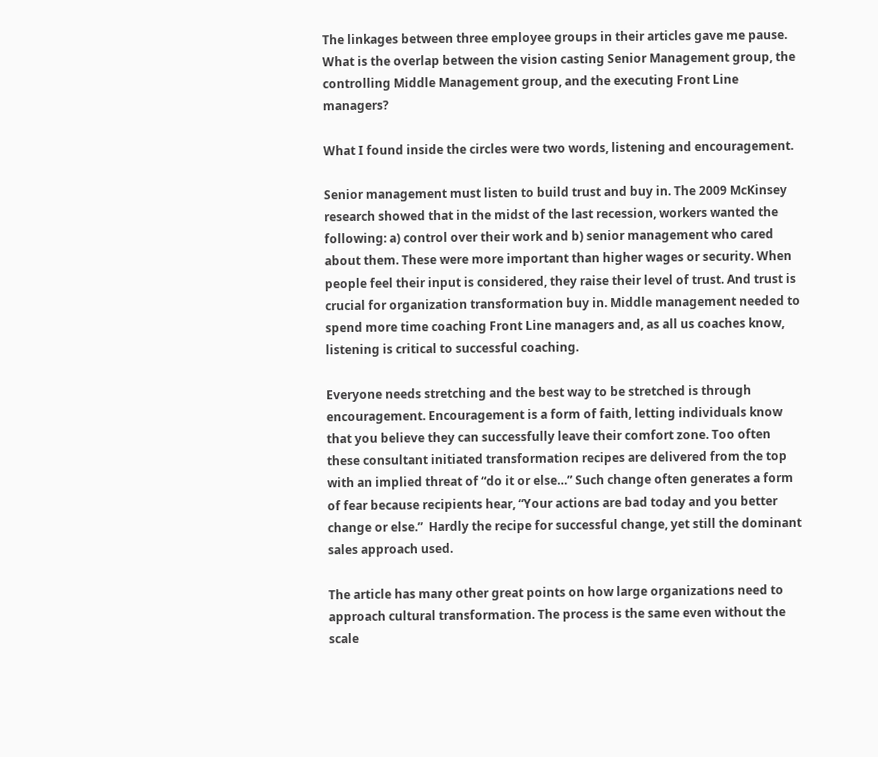The linkages between three employee groups in their articles gave me pause. What is the overlap between the vision casting Senior Management group, the controlling Middle Management group, and the executing Front Line managers?

What I found inside the circles were two words, listening and encouragement.

Senior management must listen to build trust and buy in. The 2009 McKinsey research showed that in the midst of the last recession, workers wanted the following: a) control over their work and b) senior management who cared about them. These were more important than higher wages or security. When people feel their input is considered, they raise their level of trust. And trust is crucial for organization transformation buy in. Middle management needed to spend more time coaching Front Line managers and, as all us coaches know, listening is critical to successful coaching.

Everyone needs stretching and the best way to be stretched is through encouragement. Encouragement is a form of faith, letting individuals know that you believe they can successfully leave their comfort zone. Too often these consultant initiated transformation recipes are delivered from the top with an implied threat of “do it or else…” Such change often generates a form of fear because recipients hear, “Your actions are bad today and you better change or else.”  Hardly the recipe for successful change, yet still the dominant sales approach used.

The article has many other great points on how large organizations need to approach cultural transformation. The process is the same even without the scale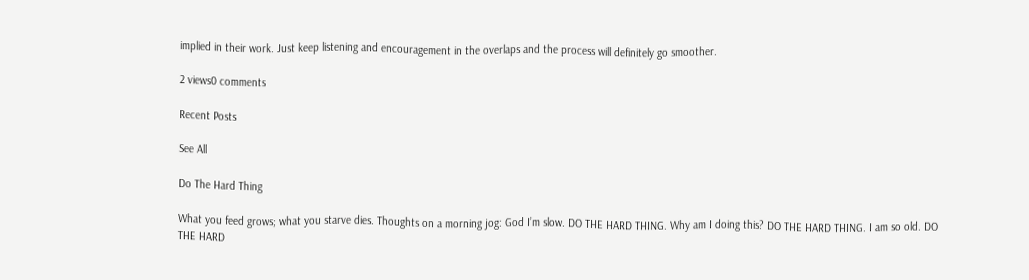implied in their work. Just keep listening and encouragement in the overlaps and the process will definitely go smoother.

2 views0 comments

Recent Posts

See All

Do The Hard Thing

What you feed grows; what you starve dies. Thoughts on a morning jog: God I’m slow. DO THE HARD THING. Why am I doing this? DO THE HARD THING. I am so old. DO THE HARD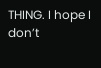THING. I hope I don’t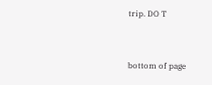trip. DO T


bottom of page